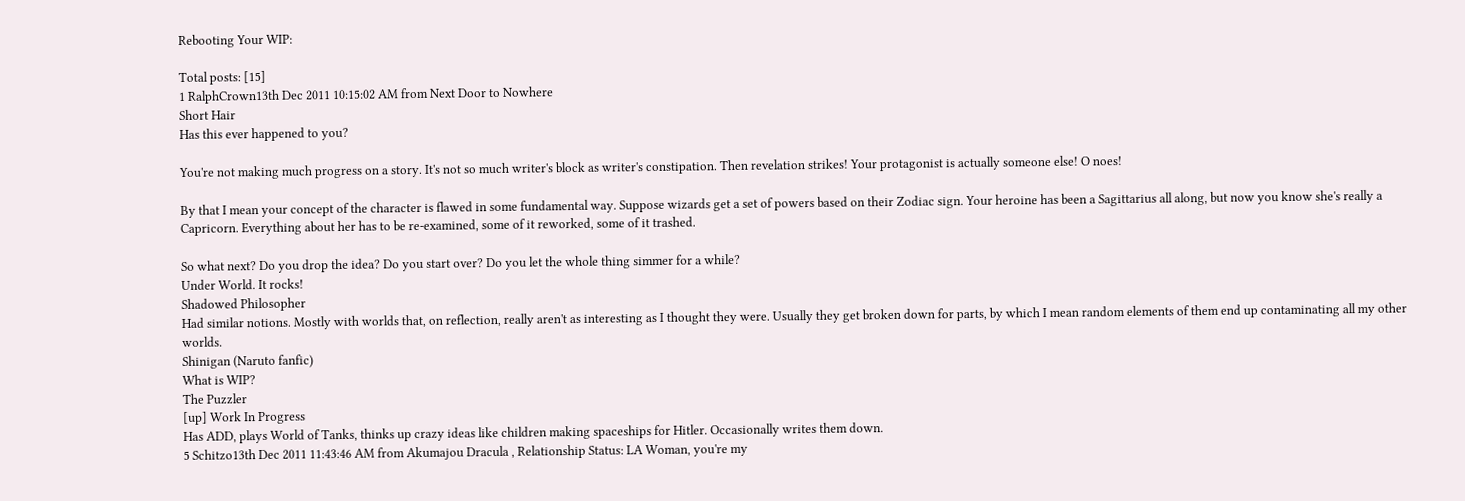Rebooting Your WIP:

Total posts: [15]
1 RalphCrown13th Dec 2011 10:15:02 AM from Next Door to Nowhere
Short Hair
Has this ever happened to you?

You're not making much progress on a story. It's not so much writer's block as writer's constipation. Then revelation strikes! Your protagonist is actually someone else! O noes!

By that I mean your concept of the character is flawed in some fundamental way. Suppose wizards get a set of powers based on their Zodiac sign. Your heroine has been a Sagittarius all along, but now you know she's really a Capricorn. Everything about her has to be re-examined, some of it reworked, some of it trashed.

So what next? Do you drop the idea? Do you start over? Do you let the whole thing simmer for a while?
Under World. It rocks!
Shadowed Philosopher
Had similar notions. Mostly with worlds that, on reflection, really aren't as interesting as I thought they were. Usually they get broken down for parts, by which I mean random elements of them end up contaminating all my other worlds.
Shinigan (Naruto fanfic)
What is WIP?
The Puzzler
[up] Work In Progress
Has ADD, plays World of Tanks, thinks up crazy ideas like children making spaceships for Hitler. Occasionally writes them down.
5 Schitzo13th Dec 2011 11:43:46 AM from Akumajou Dracula , Relationship Status: LA Woman, you're my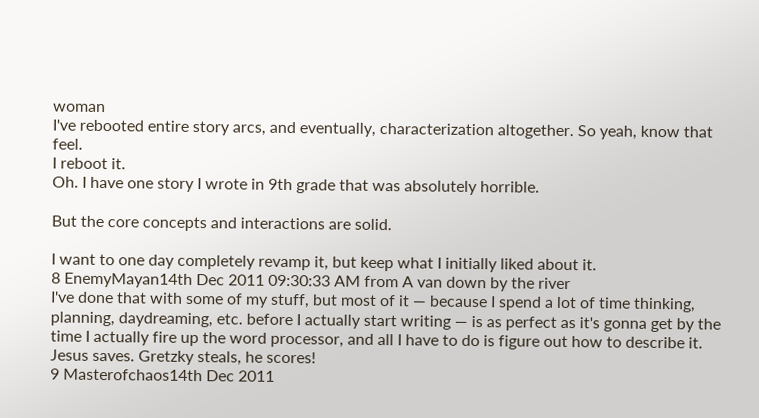woman
I've rebooted entire story arcs, and eventually, characterization altogether. So yeah, know that feel.
I reboot it.
Oh. I have one story I wrote in 9th grade that was absolutely horrible.

But the core concepts and interactions are solid.

I want to one day completely revamp it, but keep what I initially liked about it.
8 EnemyMayan14th Dec 2011 09:30:33 AM from A van down by the river
I've done that with some of my stuff, but most of it — because I spend a lot of time thinking, planning, daydreaming, etc. before I actually start writing — is as perfect as it's gonna get by the time I actually fire up the word processor, and all I have to do is figure out how to describe it.
Jesus saves. Gretzky steals, he scores!
9 Masterofchaos14th Dec 2011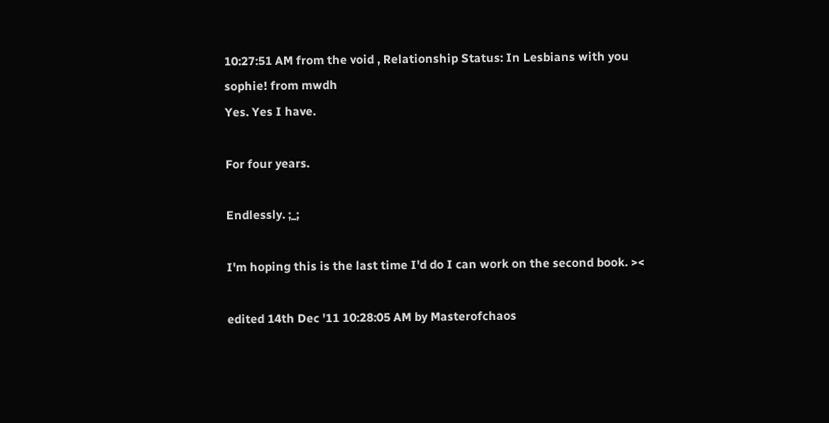10:27:51 AM from the void , Relationship Status: In Lesbians with you
sophie! from mwdh
Yes. Yes I have.

For four years.

Endlessly. ;_;

I'm hoping this is the last time I'd do I can work on the second book. ><

edited 14th Dec '11 10:28:05 AM by Masterofchaos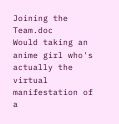Joining the Team.doc
Would taking an anime girl who's actually the virtual manifestation of a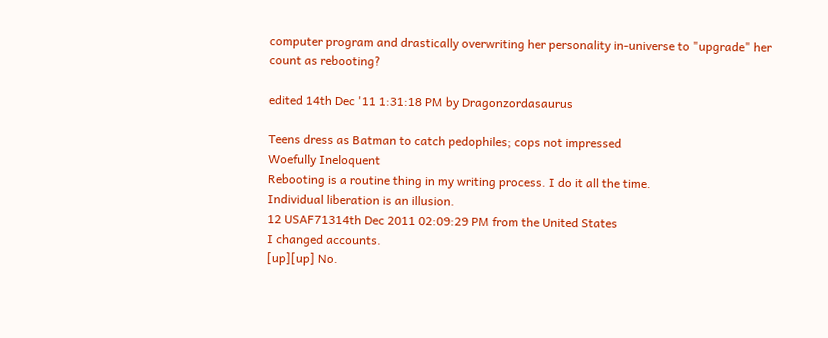computer program and drastically overwriting her personality in-universe to "upgrade" her count as rebooting?

edited 14th Dec '11 1:31:18 PM by Dragonzordasaurus

Teens dress as Batman to catch pedophiles; cops not impressed
Woefully Ineloquent
Rebooting is a routine thing in my writing process. I do it all the time.
Individual liberation is an illusion.
12 USAF71314th Dec 2011 02:09:29 PM from the United States
I changed accounts.
[up][up] No.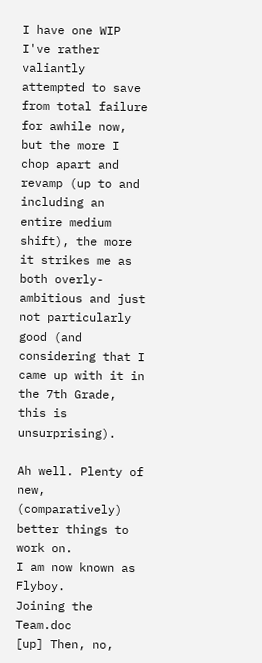I have one WIP I've rather valiantly attempted to save from total failure for awhile now, but the more I chop apart and revamp (up to and including an entire medium shift), the more it strikes me as both overly-ambitious and just not particularly good (and considering that I came up with it in the 7th Grade, this is unsurprising).

Ah well. Plenty of new, (comparatively) better things to work on.
I am now known as Flyboy.
Joining the Team.doc
[up] Then, no,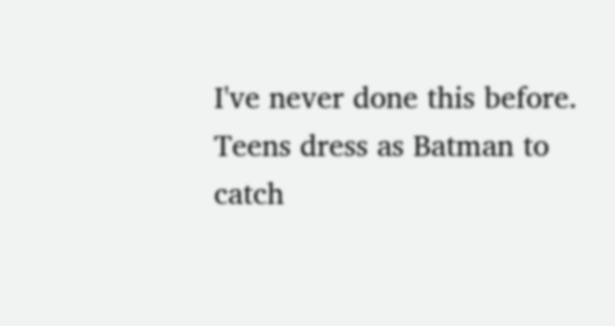I've never done this before.
Teens dress as Batman to catch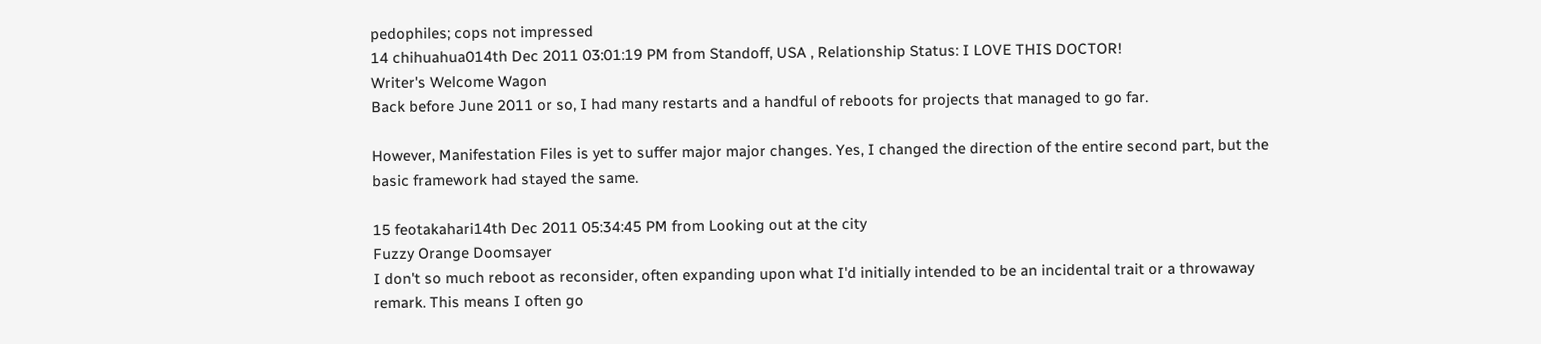pedophiles; cops not impressed
14 chihuahua014th Dec 2011 03:01:19 PM from Standoff, USA , Relationship Status: I LOVE THIS DOCTOR!
Writer's Welcome Wagon
Back before June 2011 or so, I had many restarts and a handful of reboots for projects that managed to go far.

However, Manifestation Files is yet to suffer major major changes. Yes, I changed the direction of the entire second part, but the basic framework had stayed the same.

15 feotakahari14th Dec 2011 05:34:45 PM from Looking out at the city
Fuzzy Orange Doomsayer
I don't so much reboot as reconsider, often expanding upon what I'd initially intended to be an incidental trait or a throwaway remark. This means I often go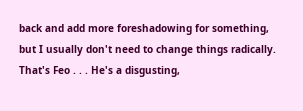back and add more foreshadowing for something, but I usually don't need to change things radically.
That's Feo . . . He's a disgusting,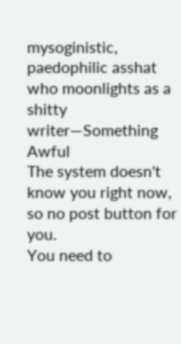mysoginistic, paedophilic asshat who moonlights as a shitty writer—Something Awful
The system doesn't know you right now, so no post button for you.
You need to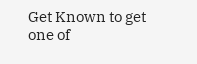Get Known to get one of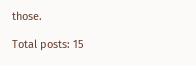those.

Total posts: 15